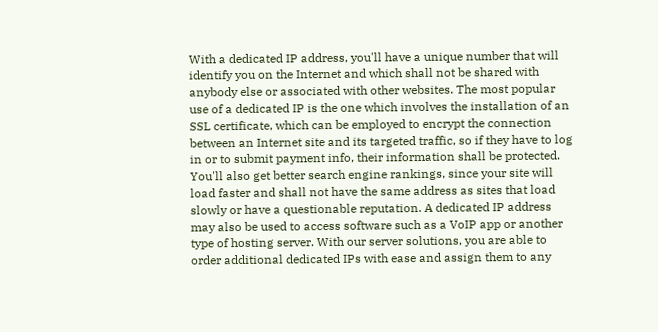With a dedicated IP address, you'll have a unique number that will identify you on the Internet and which shall not be shared with anybody else or associated with other websites. The most popular use of a dedicated IP is the one which involves the installation of an SSL certificate, which can be employed to encrypt the connection between an Internet site and its targeted traffic, so if they have to log in or to submit payment info, their information shall be protected. You'll also get better search engine rankings, since your site will load faster and shall not have the same address as sites that load slowly or have a questionable reputation. A dedicated IP address may also be used to access software such as a VoIP app or another type of hosting server. With our server solutions, you are able to order additional dedicated IPs with ease and assign them to any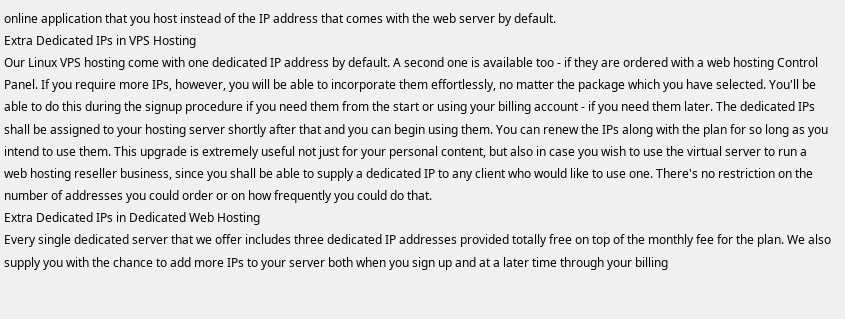online application that you host instead of the IP address that comes with the web server by default.
Extra Dedicated IPs in VPS Hosting
Our Linux VPS hosting come with one dedicated IP address by default. A second one is available too - if they are ordered with a web hosting Control Panel. If you require more IPs, however, you will be able to incorporate them effortlessly, no matter the package which you have selected. You'll be able to do this during the signup procedure if you need them from the start or using your billing account - if you need them later. The dedicated IPs shall be assigned to your hosting server shortly after that and you can begin using them. You can renew the IPs along with the plan for so long as you intend to use them. This upgrade is extremely useful not just for your personal content, but also in case you wish to use the virtual server to run a web hosting reseller business, since you shall be able to supply a dedicated IP to any client who would like to use one. There's no restriction on the number of addresses you could order or on how frequently you could do that.
Extra Dedicated IPs in Dedicated Web Hosting
Every single dedicated server that we offer includes three dedicated IP addresses provided totally free on top of the monthly fee for the plan. We also supply you with the chance to add more IPs to your server both when you sign up and at a later time through your billing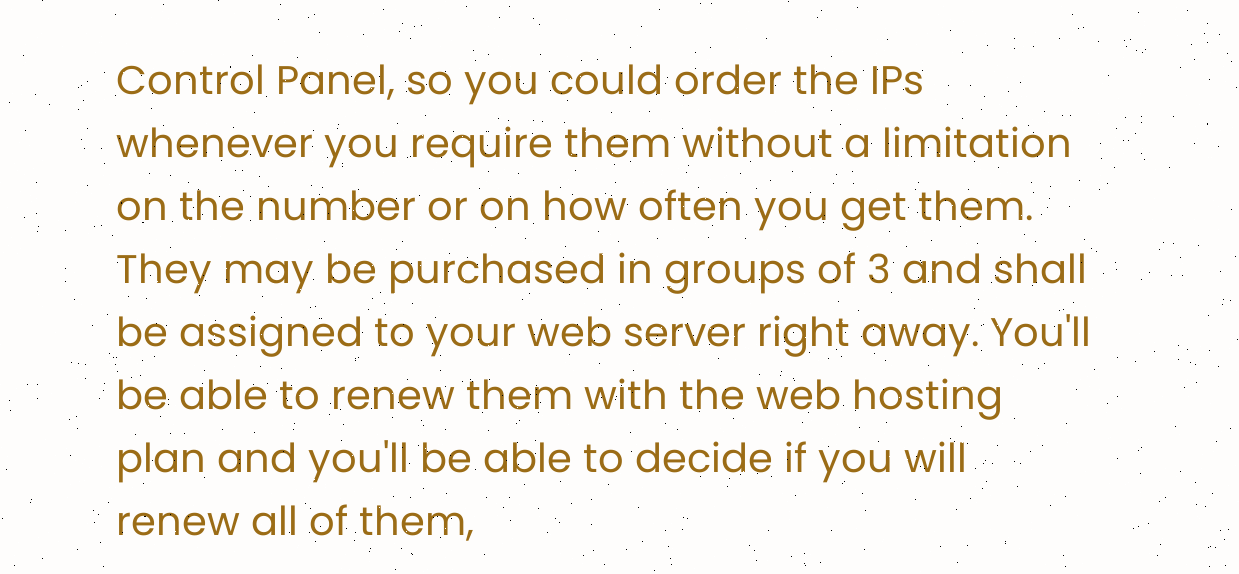Control Panel, so you could order the IPs whenever you require them without a limitation on the number or on how often you get them. They may be purchased in groups of 3 and shall be assigned to your web server right away. You'll be able to renew them with the web hosting plan and you'll be able to decide if you will renew all of them,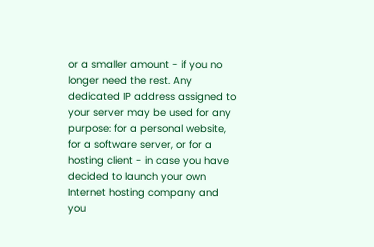or a smaller amount - if you no longer need the rest. Any dedicated IP address assigned to your server may be used for any purpose: for a personal website, for a software server, or for a hosting client - in case you have decided to launch your own Internet hosting company and you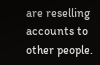are reselling accounts to other people.